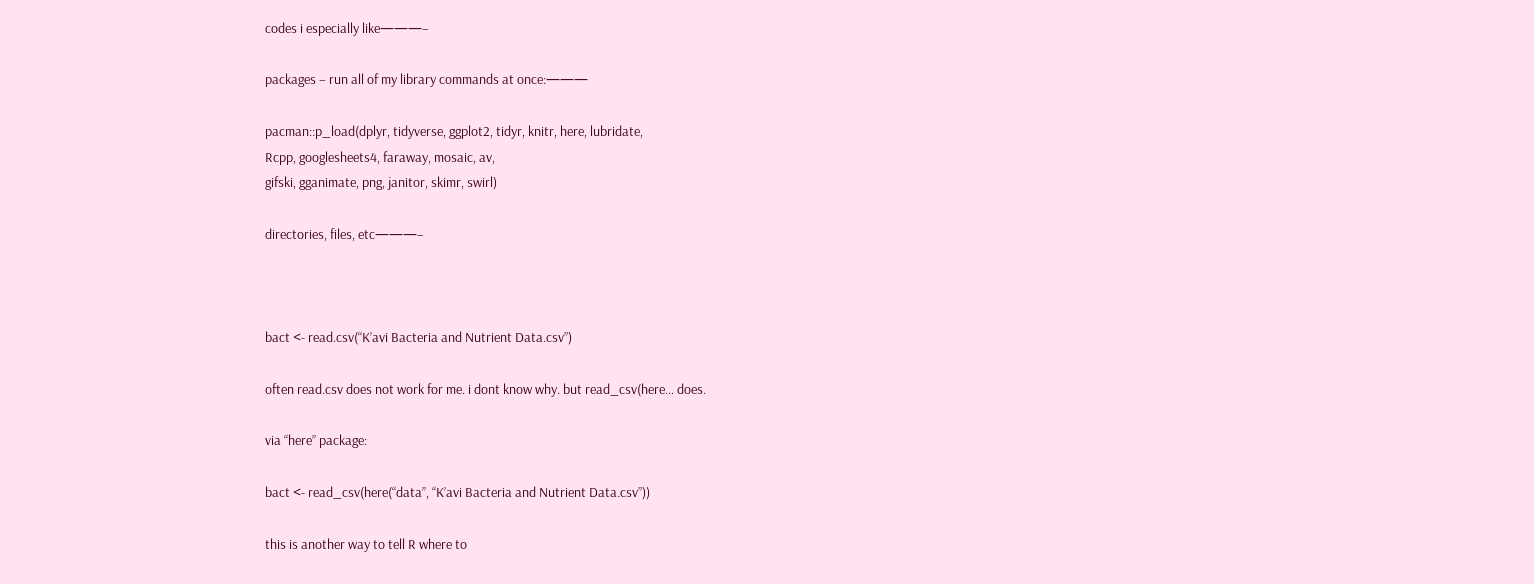codes i especially like———–

packages – run all of my library commands at once:———

pacman::p_load(dplyr, tidyverse, ggplot2, tidyr, knitr, here, lubridate,
Rcpp, googlesheets4, faraway, mosaic, av,
gifski, gganimate, png, janitor, skimr, swirl)

directories, files, etc———–



bact <- read.csv(“K’avi Bacteria and Nutrient Data.csv”)

often read.csv does not work for me. i dont know why. but read_csv(here… does.

via “here” package:

bact <- read_csv(here(“data”, “K’avi Bacteria and Nutrient Data.csv”))

this is another way to tell R where to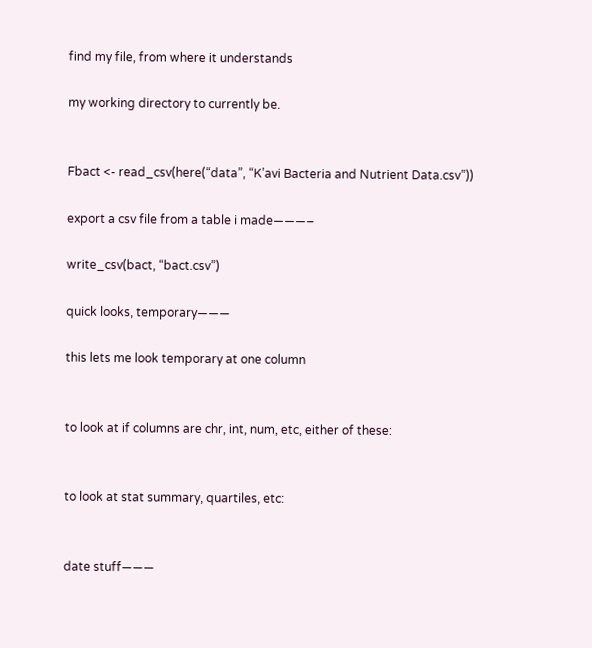find my file, from where it understands

my working directory to currently be.


Fbact <- read_csv(here(“data”, “K’avi Bacteria and Nutrient Data.csv”))

export a csv file from a table i made———–

write_csv(bact, “bact.csv”)

quick looks, temporary———

this lets me look temporary at one column


to look at if columns are chr, int, num, etc, either of these:


to look at stat summary, quartiles, etc:


date stuff———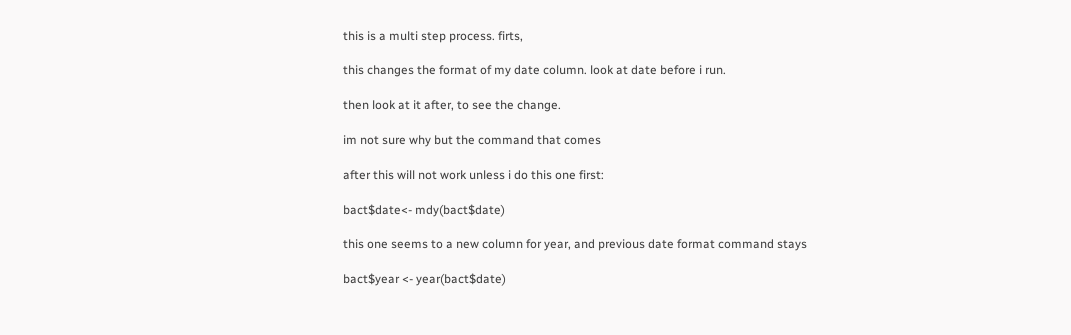this is a multi step process. firts,

this changes the format of my date column. look at date before i run.

then look at it after, to see the change.

im not sure why but the command that comes

after this will not work unless i do this one first:

bact$date<- mdy(bact$date)

this one seems to a new column for year, and previous date format command stays

bact$year <- year(bact$date)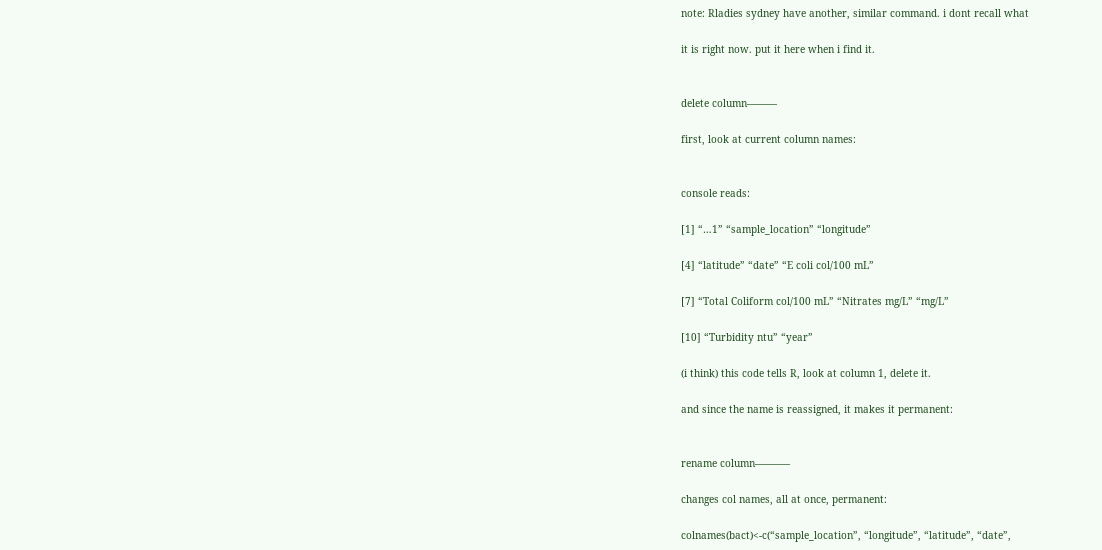note: Rladies sydney have another, similar command. i dont recall what

it is right now. put it here when i find it.


delete column———

first, look at current column names:


console reads:

[1] “…1” “sample_location” “longitude”

[4] “latitude” “date” “E coli col/100 mL”

[7] “Total Coliform col/100 mL” “Nitrates mg/L” “mg/L”

[10] “Turbidity ntu” “year”

(i think) this code tells R, look at column 1, delete it.

and since the name is reassigned, it makes it permanent:


rename column———–

changes col names, all at once, permanent:

colnames(bact)<-c(“sample_location”, “longitude”, “latitude”, “date”,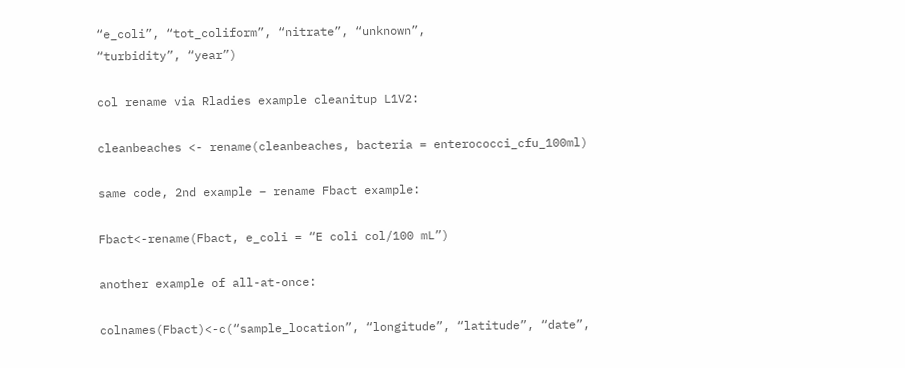“e_coli”, “tot_coliform”, “nitrate”, “unknown”,
“turbidity”, “year”)

col rename via Rladies example cleanitup L1V2:

cleanbeaches <- rename(cleanbeaches, bacteria = enterococci_cfu_100ml)

same code, 2nd example – rename Fbact example:

Fbact<-rename(Fbact, e_coli = “E coli col/100 mL”)

another example of all-at-once:

colnames(Fbact)<-c(“sample_location”, “longitude”, “latitude”, “date”,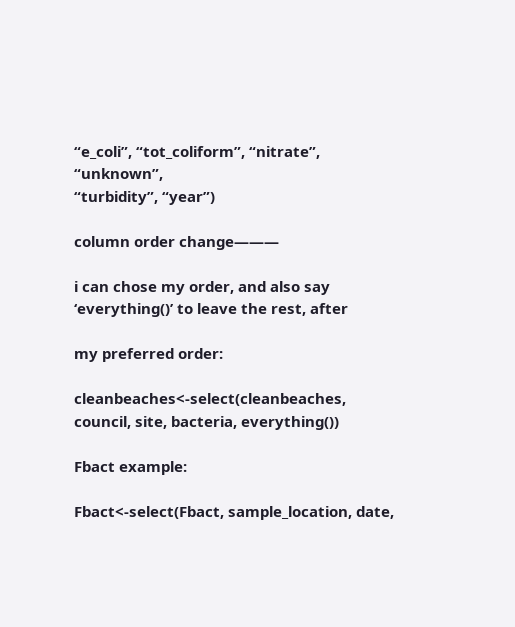“e_coli”, “tot_coliform”, “nitrate”, “unknown”,
“turbidity”, “year”)

column order change———

i can chose my order, and also say ‘everything()’ to leave the rest, after

my preferred order:

cleanbeaches<-select(cleanbeaches, council, site, bacteria, everything())

Fbact example:

Fbact<-select(Fbact, sample_location, date,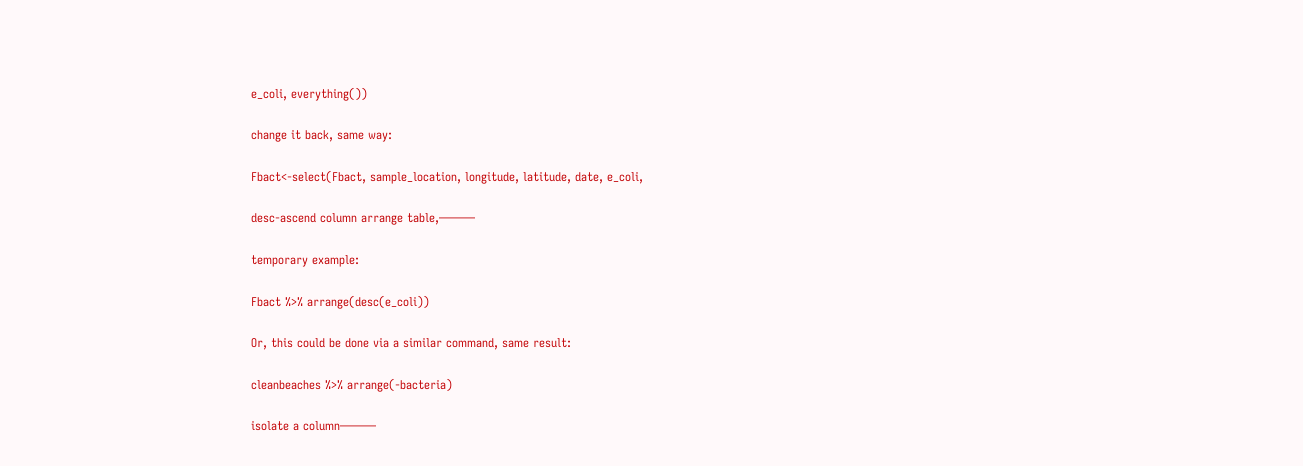e_coli, everything())

change it back, same way:

Fbact<-select(Fbact, sample_location, longitude, latitude, date, e_coli,

desc-ascend column arrange table,———

temporary example:

Fbact %>% arrange(desc(e_coli))

Or, this could be done via a similar command, same result:

cleanbeaches %>% arrange(-bacteria)

isolate a column———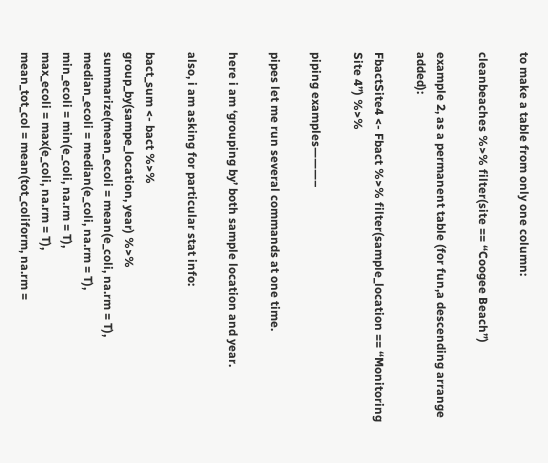to make a table from only one column:

cleanbeaches %>% filter(site == “Coogee Beach”)

example 2, as a permanent table (for fun,a descending arrange added):

FbactSite4 <- Fbact %>% filter(sample_location == “Monitoring Site 4”) %>%

piping examples———–

pipes let me run several commands at one time.

here i am ‘grouping by’ both sample location and year.

also, i am asking for particular stat info:

bact_sum <- bact %>%
group_by(sampe_location, year) %>%
summarize(mean_ecoli = mean(e_coli, na.rm = T),
median_ecoli = median(e_coli, na.rm = T),
min_ecoli = min(e_coli, na.rm = T),
max_ecoli = max(e_coli, na.rm = T),
mean_tot_col = mean(tot_coliform, na.rm =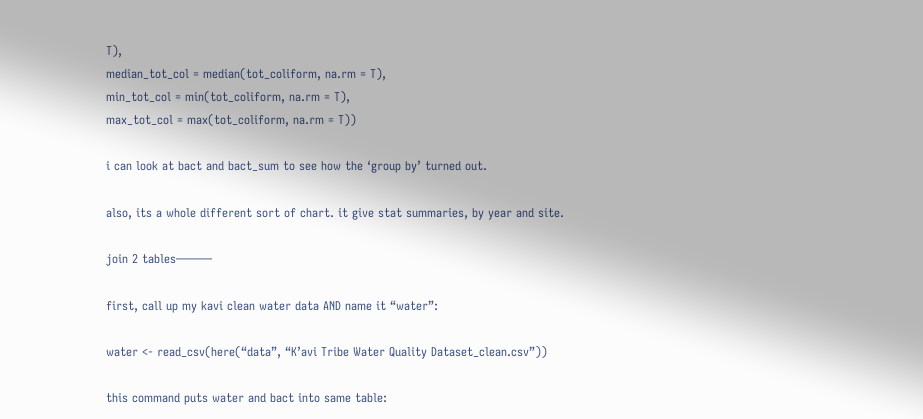T),
median_tot_col = median(tot_coliform, na.rm = T),
min_tot_col = min(tot_coliform, na.rm = T),
max_tot_col = max(tot_coliform, na.rm = T))

i can look at bact and bact_sum to see how the ‘group by’ turned out.

also, its a whole different sort of chart. it give stat summaries, by year and site.

join 2 tables———

first, call up my kavi clean water data AND name it “water”:

water <- read_csv(here(“data”, “K’avi Tribe Water Quality Dataset_clean.csv”))

this command puts water and bact into same table: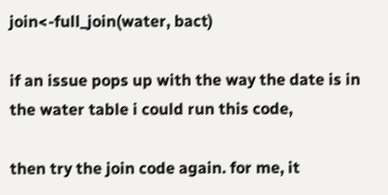join<-full_join(water, bact)

if an issue pops up with the way the date is in the water table i could run this code,

then try the join code again. for me, it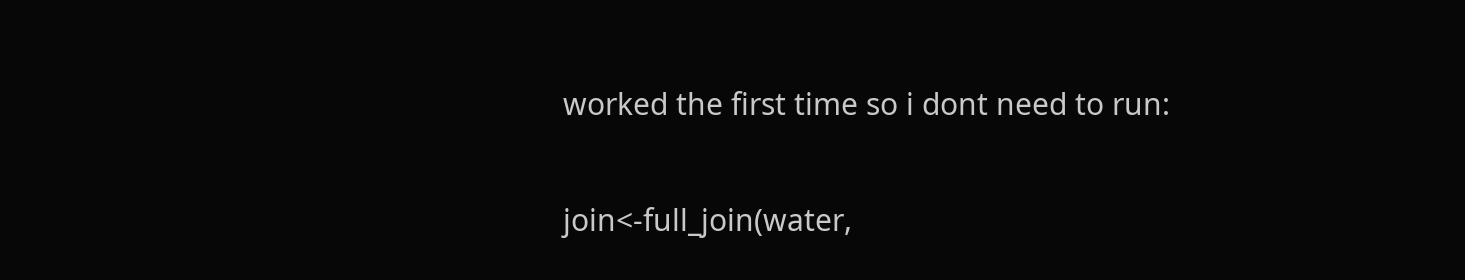worked the first time so i dont need to run:

join<-full_join(water,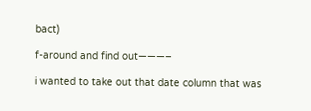bact)

f-around and find out———–

i wanted to take out that date column that was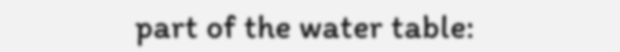part of the water table: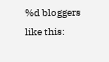%d bloggers like this: